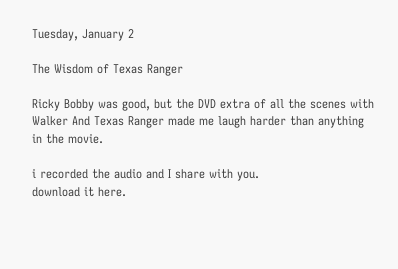Tuesday, January 2

The Wisdom of Texas Ranger

Ricky Bobby was good, but the DVD extra of all the scenes with Walker And Texas Ranger made me laugh harder than anything in the movie.

i recorded the audio and I share with you.
download it here.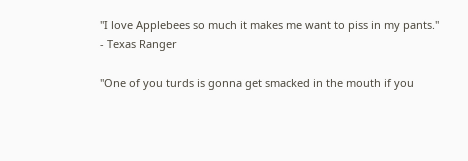"I love Applebees so much it makes me want to piss in my pants."
- Texas Ranger

"One of you turds is gonna get smacked in the mouth if you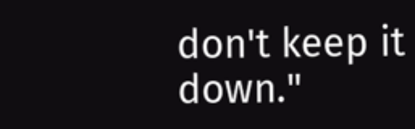don't keep it down."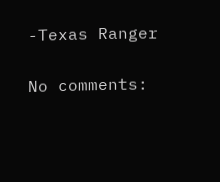-Texas Ranger

No comments: